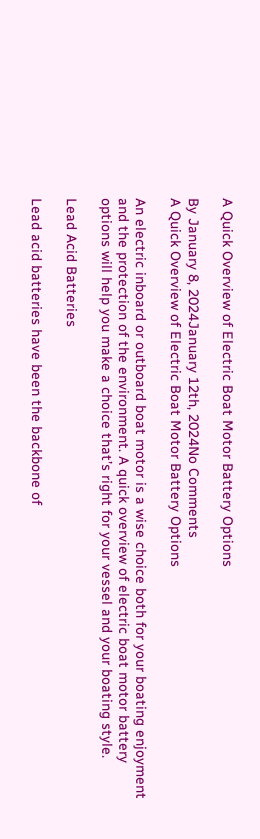A Quick Overview of Electric Boat Motor Battery Options

By January 8, 2024January 12th, 2024No Comments
A Quick Overview of Electric Boat Motor Battery Options

An electric inboard or outboard boat motor is a wise choice both for your boating enjoyment and the protection of the environment. A quick overview of electric boat motor battery options will help you make a choice that’s right for your vessel and your boating style.

Lead Acid Batteries

Lead acid batteries have been the backbone of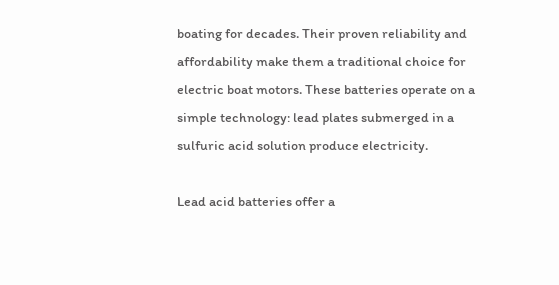boating for decades. Their proven reliability and affordability make them a traditional choice for electric boat motors. These batteries operate on a simple technology: lead plates submerged in a sulfuric acid solution produce electricity.

Lead acid batteries offer a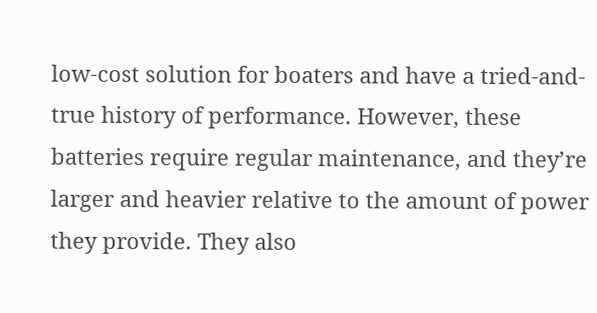low-cost solution for boaters and have a tried-and-true history of performance. However, these batteries require regular maintenance, and they’re larger and heavier relative to the amount of power they provide. They also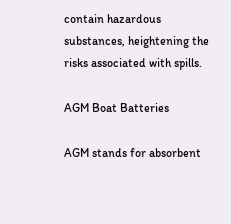contain hazardous substances, heightening the risks associated with spills.

AGM Boat Batteries

AGM stands for absorbent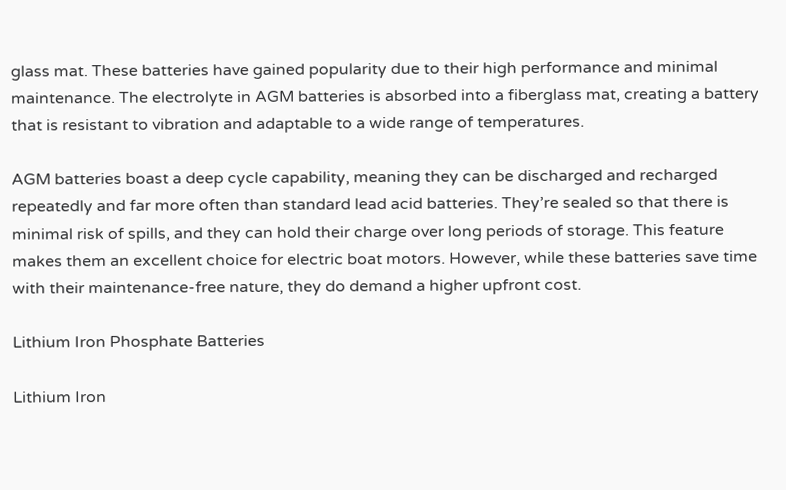glass mat. These batteries have gained popularity due to their high performance and minimal maintenance. The electrolyte in AGM batteries is absorbed into a fiberglass mat, creating a battery that is resistant to vibration and adaptable to a wide range of temperatures.

AGM batteries boast a deep cycle capability, meaning they can be discharged and recharged repeatedly and far more often than standard lead acid batteries. They’re sealed so that there is minimal risk of spills, and they can hold their charge over long periods of storage. This feature makes them an excellent choice for electric boat motors. However, while these batteries save time with their maintenance-free nature, they do demand a higher upfront cost.

Lithium Iron Phosphate Batteries

Lithium Iron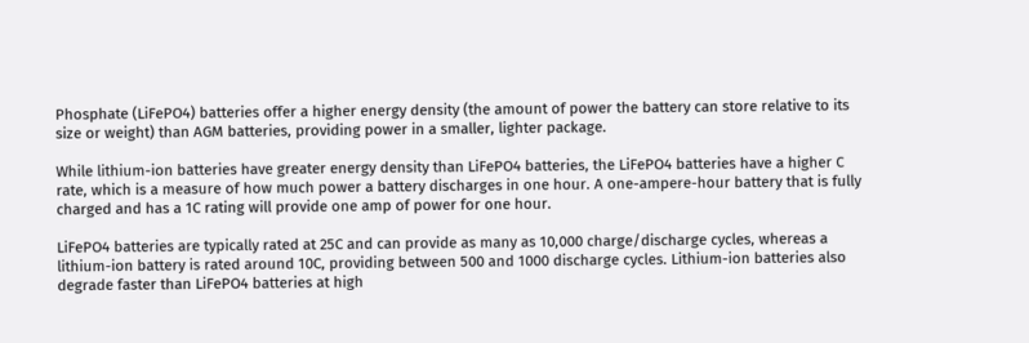Phosphate (LiFePO4) batteries offer a higher energy density (the amount of power the battery can store relative to its size or weight) than AGM batteries, providing power in a smaller, lighter package.

While lithium-ion batteries have greater energy density than LiFePO4 batteries, the LiFePO4 batteries have a higher C rate, which is a measure of how much power a battery discharges in one hour. A one-ampere-hour battery that is fully charged and has a 1C rating will provide one amp of power for one hour.

LiFePO4 batteries are typically rated at 25C and can provide as many as 10,000 charge/discharge cycles, whereas a lithium-ion battery is rated around 10C, providing between 500 and 1000 discharge cycles. Lithium-ion batteries also degrade faster than LiFePO4 batteries at high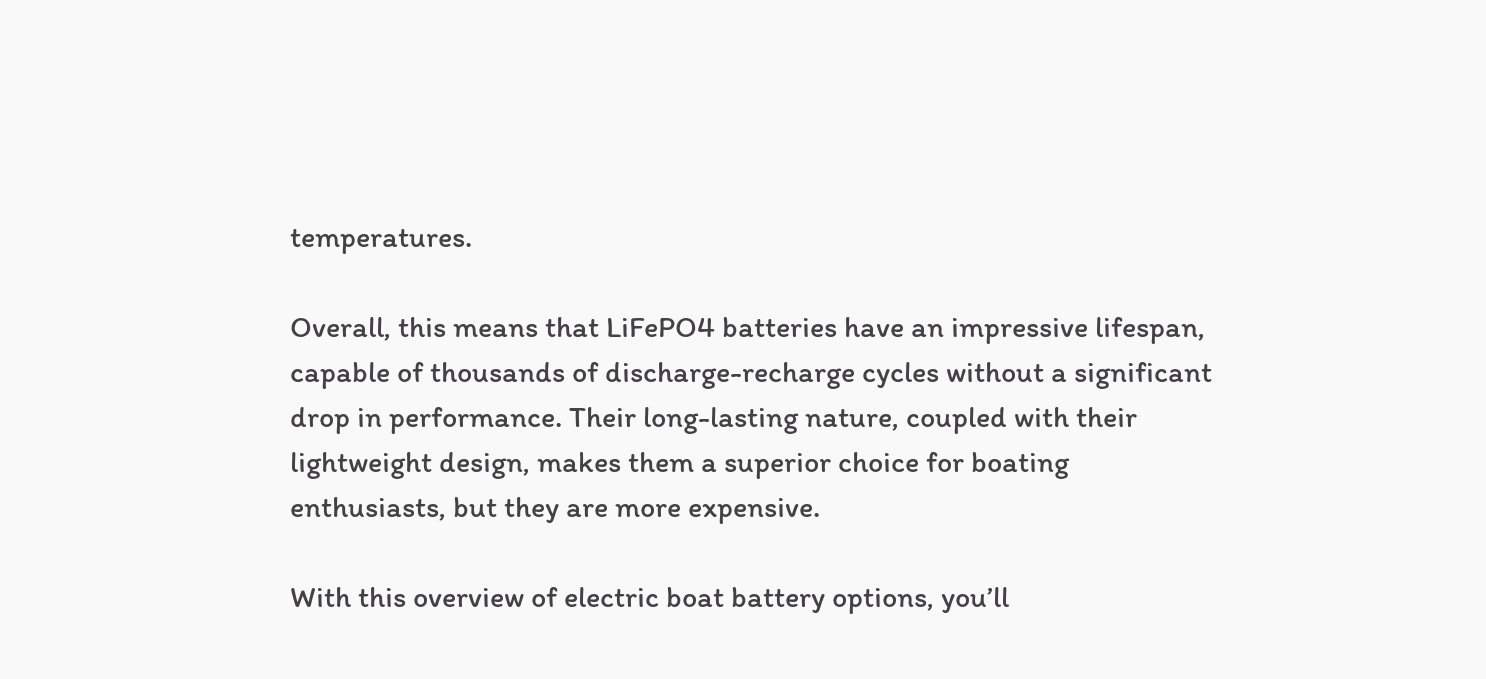temperatures.

Overall, this means that LiFePO4 batteries have an impressive lifespan, capable of thousands of discharge-recharge cycles without a significant drop in performance. Their long-lasting nature, coupled with their lightweight design, makes them a superior choice for boating enthusiasts, but they are more expensive.

With this overview of electric boat battery options, you’ll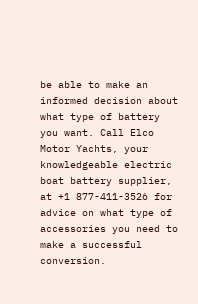be able to make an informed decision about what type of battery you want. Call Elco Motor Yachts, your knowledgeable electric boat battery supplier, at +1 877-411-3526 for advice on what type of accessories you need to make a successful conversion.